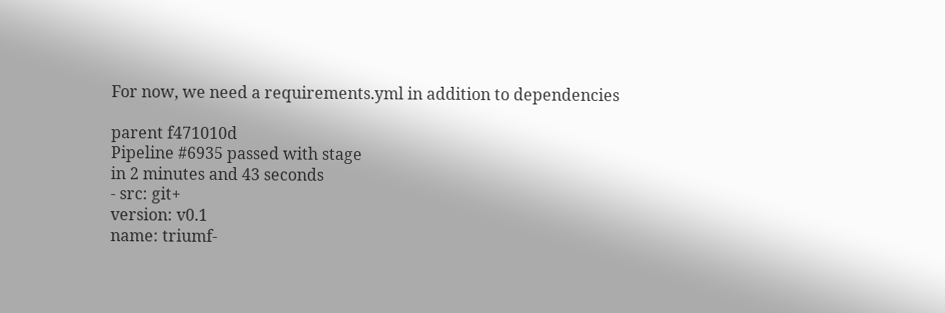For now, we need a requirements.yml in addition to dependencies

parent f471010d
Pipeline #6935 passed with stage
in 2 minutes and 43 seconds
- src: git+
version: v0.1
name: triumf-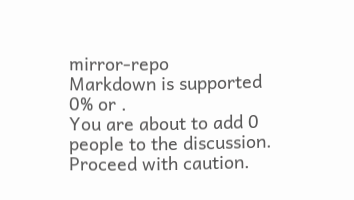mirror-repo
Markdown is supported
0% or .
You are about to add 0 people to the discussion. Proceed with caution.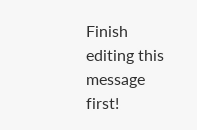Finish editing this message first!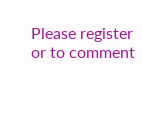Please register or to comment